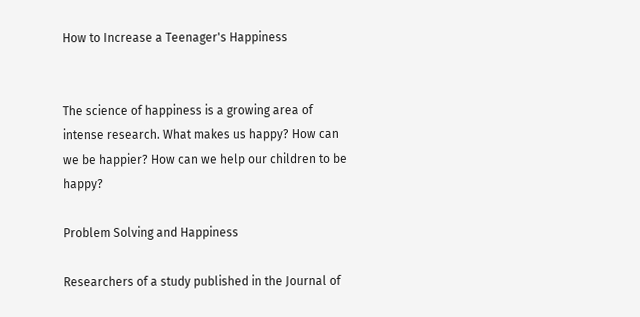How to Increase a Teenager's Happiness


The science of happiness is a growing area of intense research. What makes us happy? How can we be happier? How can we help our children to be happy?

Problem Solving and Happiness

Researchers of a study published in the Journal of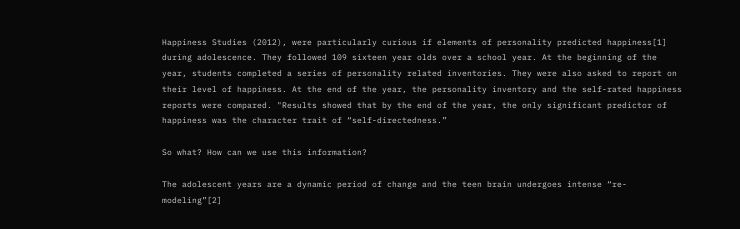Happiness Studies (2012), were particularly curious if elements of personality predicted happiness[1] during adolescence. They followed 109 sixteen year olds over a school year. At the beginning of the year, students completed a series of personality related inventories. They were also asked to report on their level of happiness. At the end of the year, the personality inventory and the self-rated happiness reports were compared. "Results showed that by the end of the year, the only significant predictor of happiness was the character trait of “self-directedness.”

So what? How can we use this information?

The adolescent years are a dynamic period of change and the teen brain undergoes intense “re-modeling”[2]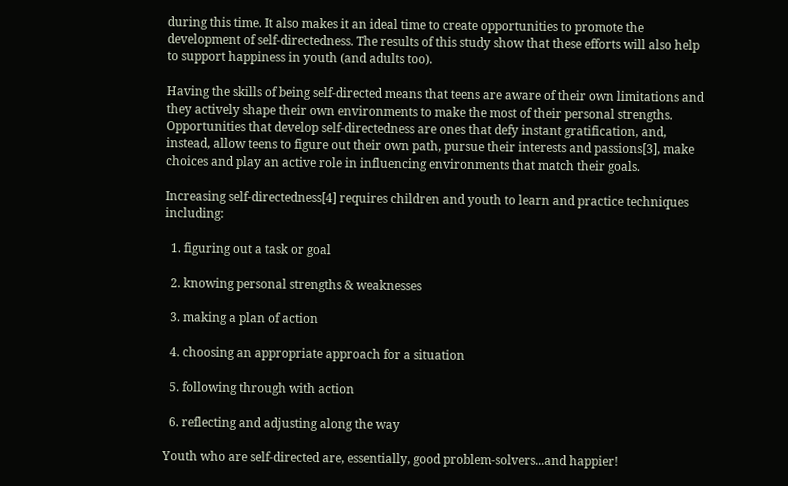during this time. It also makes it an ideal time to create opportunities to promote the development of self-directedness. The results of this study show that these efforts will also help to support happiness in youth (and adults too).

Having the skills of being self-directed means that teens are aware of their own limitations and they actively shape their own environments to make the most of their personal strengths. Opportunities that develop self-directedness are ones that defy instant gratification, and, instead, allow teens to figure out their own path, pursue their interests and passions[3], make choices and play an active role in influencing environments that match their goals.

Increasing self-directedness[4] requires children and youth to learn and practice techniques including:

  1. figuring out a task or goal

  2. knowing personal strengths & weaknesses

  3. making a plan of action

  4. choosing an appropriate approach for a situation

  5. following through with action

  6. reflecting and adjusting along the way

Youth who are self-directed are, essentially, good problem-solvers...and happier!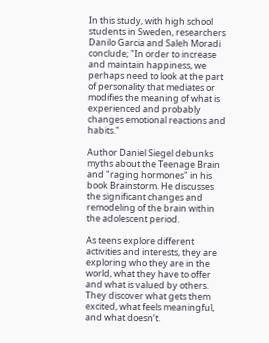In this study, with high school students in Sweden, researchers Danilo Garcia and Saleh Moradi conclude; "In order to increase and maintain happiness, we perhaps need to look at the part of personality that mediates or modifies the meaning of what is experienced and probably changes emotional reactions and habits."

Author Daniel Siegel debunks myths about the Teenage Brain and "raging hormones" in his book Brainstorm. He discusses the significant changes and remodeling of the brain within the adolescent period.

As teens explore different activities and interests, they are exploring who they are in the world, what they have to offer and what is valued by others. They discover what gets them excited, what feels meaningful, and what doesn’t.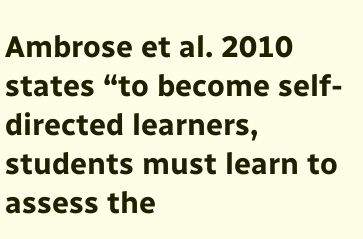Ambrose et al. 2010 states “to become self-directed learners, students must learn to assess the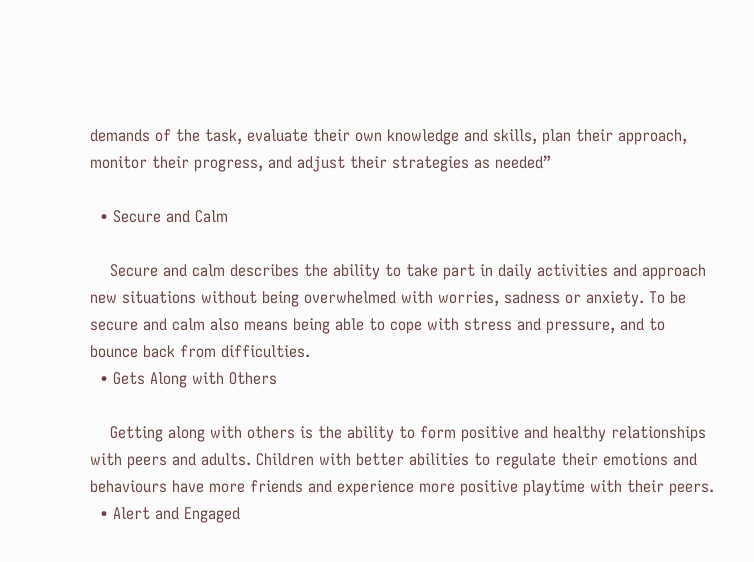demands of the task, evaluate their own knowledge and skills, plan their approach, monitor their progress, and adjust their strategies as needed”

  • Secure and Calm

    Secure and calm describes the ability to take part in daily activities and approach new situations without being overwhelmed with worries, sadness or anxiety. To be secure and calm also means being able to cope with stress and pressure, and to bounce back from difficulties.
  • Gets Along with Others

    Getting along with others is the ability to form positive and healthy relationships with peers and adults. Children with better abilities to regulate their emotions and behaviours have more friends and experience more positive playtime with their peers.
  • Alert and Engaged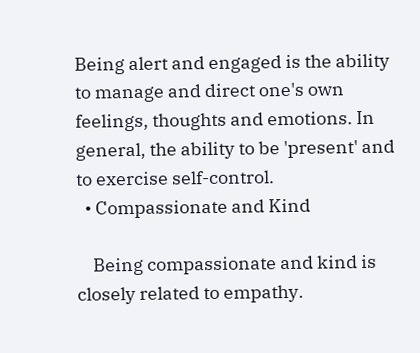Being alert and engaged is the ability to manage and direct one's own feelings, thoughts and emotions. In general, the ability to be 'present' and to exercise self-control.
  • Compassionate and Kind

    Being compassionate and kind is closely related to empathy.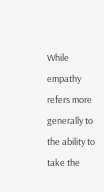While empathy refers more generally to the ability to take the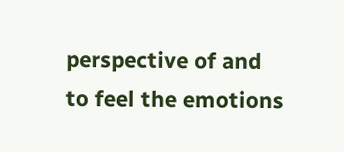perspective of and to feel the emotions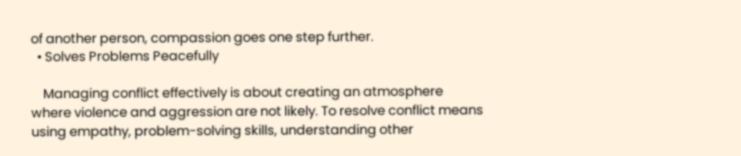of another person, compassion goes one step further.
  • Solves Problems Peacefully

    Managing conflict effectively is about creating an atmosphere where violence and aggression are not likely. To resolve conflict means using empathy, problem-solving skills, understanding other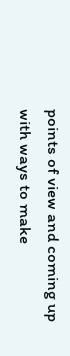points of view and coming up with ways to make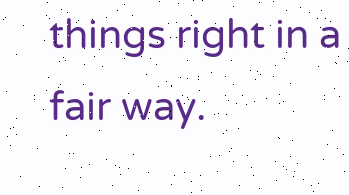things right in a fair way.